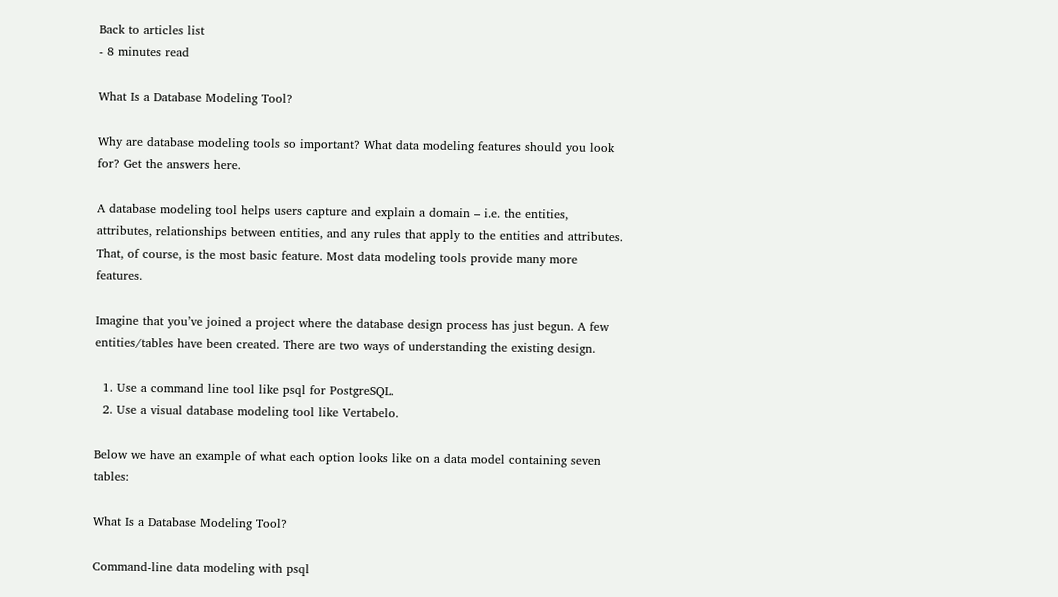Back to articles list
- 8 minutes read

What Is a Database Modeling Tool?

Why are database modeling tools so important? What data modeling features should you look for? Get the answers here.

A database modeling tool helps users capture and explain a domain – i.e. the entities, attributes, relationships between entities, and any rules that apply to the entities and attributes.  That, of course, is the most basic feature. Most data modeling tools provide many more features.

Imagine that you’ve joined a project where the database design process has just begun. A few entities/tables have been created. There are two ways of understanding the existing design.

  1. Use a command line tool like psql for PostgreSQL.
  2. Use a visual database modeling tool like Vertabelo.

Below we have an example of what each option looks like on a data model containing seven tables:

What Is a Database Modeling Tool?

Command-line data modeling with psql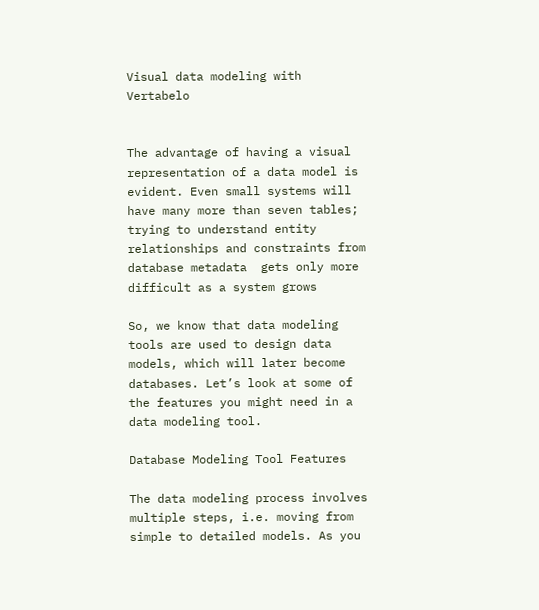Visual data modeling with Vertabelo


The advantage of having a visual representation of a data model is evident. Even small systems will have many more than seven tables; trying to understand entity relationships and constraints from database metadata  gets only more difficult as a system grows

So, we know that data modeling tools are used to design data models, which will later become databases. Let’s look at some of the features you might need in a data modeling tool.

Database Modeling Tool Features

The data modeling process involves multiple steps, i.e. moving from simple to detailed models. As you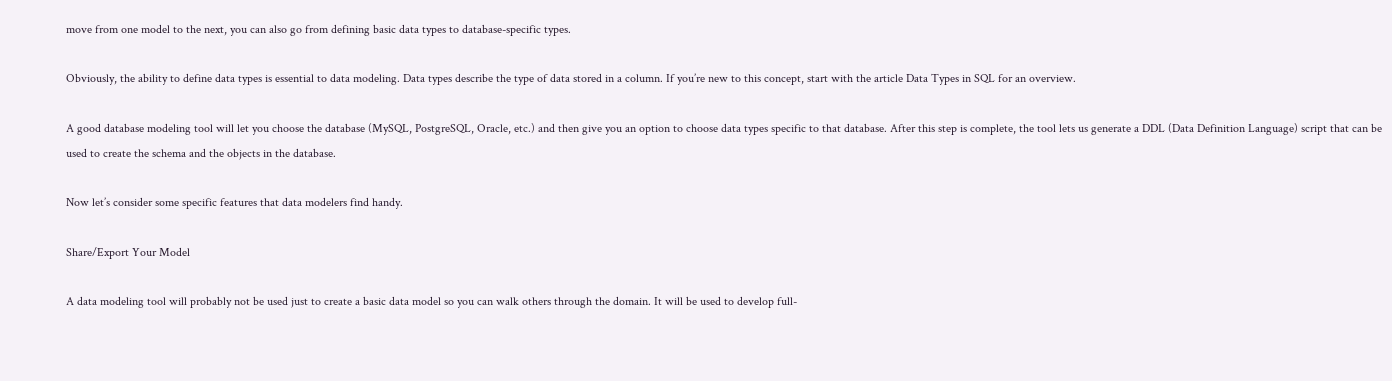move from one model to the next, you can also go from defining basic data types to database-specific types.

Obviously, the ability to define data types is essential to data modeling. Data types describe the type of data stored in a column. If you’re new to this concept, start with the article Data Types in SQL for an overview.

A good database modeling tool will let you choose the database (MySQL, PostgreSQL, Oracle, etc.) and then give you an option to choose data types specific to that database. After this step is complete, the tool lets us generate a DDL (Data Definition Language) script that can be used to create the schema and the objects in the database.

Now let’s consider some specific features that data modelers find handy.

Share/Export Your Model

A data modeling tool will probably not be used just to create a basic data model so you can walk others through the domain. It will be used to develop full-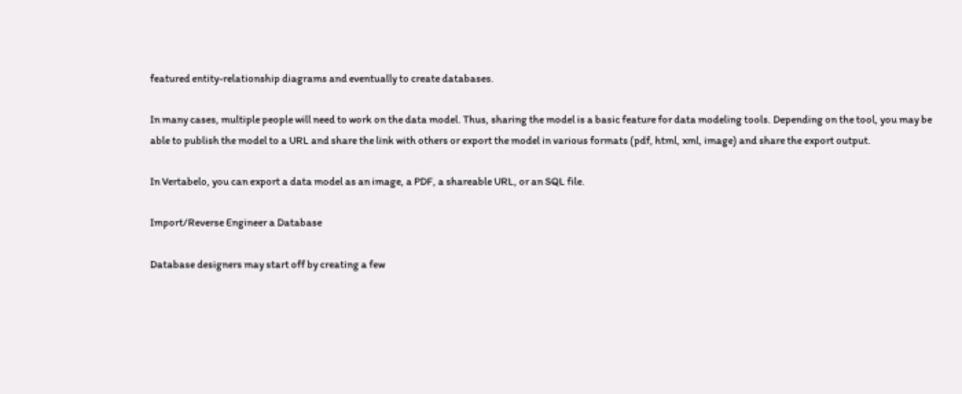featured entity-relationship diagrams and eventually to create databases.

In many cases, multiple people will need to work on the data model. Thus, sharing the model is a basic feature for data modeling tools. Depending on the tool, you may be able to publish the model to a URL and share the link with others or export the model in various formats (pdf, html, xml, image) and share the export output.

In Vertabelo, you can export a data model as an image, a PDF, a shareable URL, or an SQL file.

Import/Reverse Engineer a Database

Database designers may start off by creating a few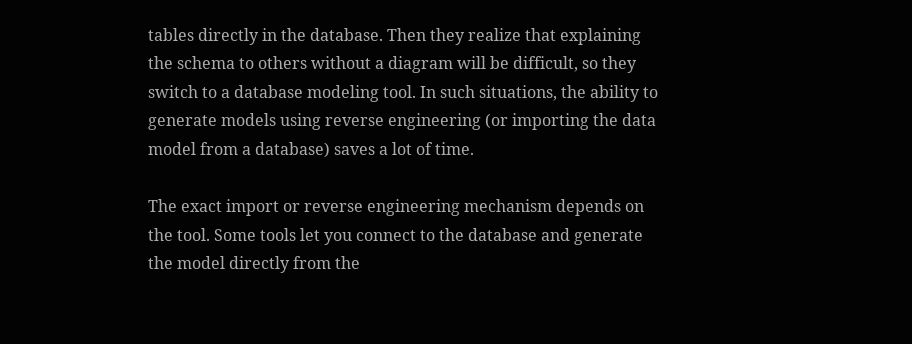tables directly in the database. Then they realize that explaining the schema to others without a diagram will be difficult, so they switch to a database modeling tool. In such situations, the ability to generate models using reverse engineering (or importing the data model from a database) saves a lot of time.

The exact import or reverse engineering mechanism depends on the tool. Some tools let you connect to the database and generate the model directly from the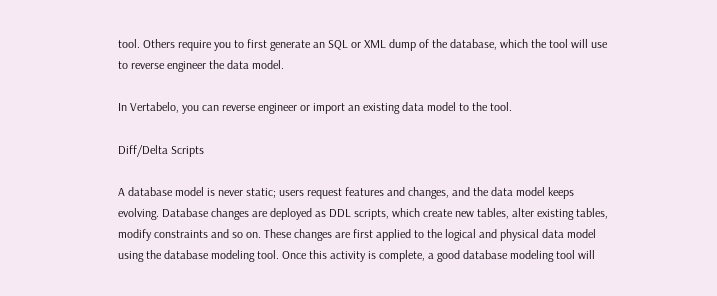tool. Others require you to first generate an SQL or XML dump of the database, which the tool will use to reverse engineer the data model.

In Vertabelo, you can reverse engineer or import an existing data model to the tool.

Diff/Delta Scripts

A database model is never static; users request features and changes, and the data model keeps evolving. Database changes are deployed as DDL scripts, which create new tables, alter existing tables, modify constraints and so on. These changes are first applied to the logical and physical data model using the database modeling tool. Once this activity is complete, a good database modeling tool will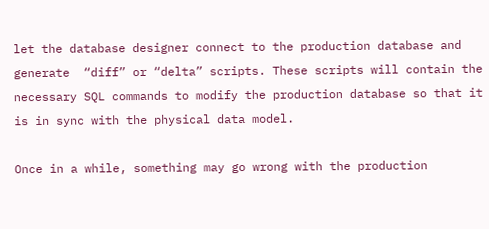let the database designer connect to the production database and generate  “diff” or “delta” scripts. These scripts will contain the necessary SQL commands to modify the production database so that it is in sync with the physical data model.

Once in a while, something may go wrong with the production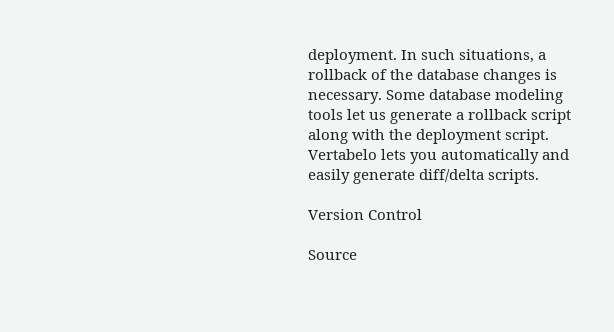deployment. In such situations, a rollback of the database changes is necessary. Some database modeling tools let us generate a rollback script along with the deployment script. Vertabelo lets you automatically and easily generate diff/delta scripts.

Version Control

Source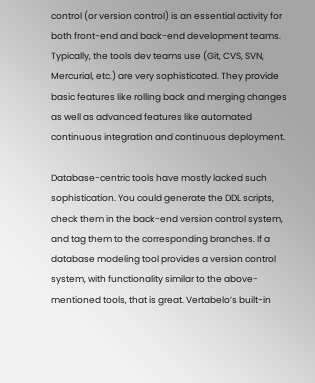control (or version control) is an essential activity for both front-end and back-end development teams. Typically, the tools dev teams use (Git, CVS, SVN, Mercurial, etc.) are very sophisticated. They provide basic features like rolling back and merging changes as well as advanced features like automated continuous integration and continuous deployment.

Database-centric tools have mostly lacked such sophistication. You could generate the DDL scripts, check them in the back-end version control system, and tag them to the corresponding branches. If a database modeling tool provides a version control system, with functionality similar to the above-mentioned tools, that is great. Vertabelo’s built-in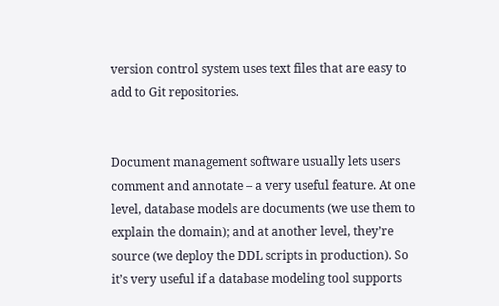version control system uses text files that are easy to add to Git repositories.


Document management software usually lets users comment and annotate – a very useful feature. At one level, database models are documents (we use them to explain the domain); and at another level, they’re source (we deploy the DDL scripts in production). So it’s very useful if a database modeling tool supports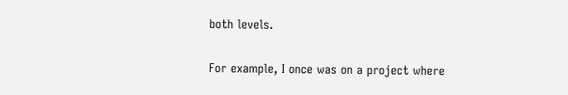both levels.

For example, I once was on a project where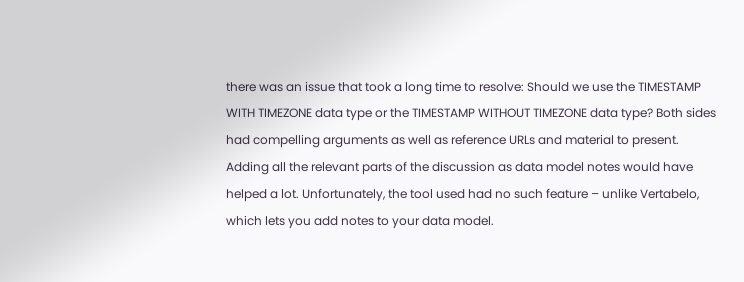there was an issue that took a long time to resolve: Should we use the TIMESTAMP WITH TIMEZONE data type or the TIMESTAMP WITHOUT TIMEZONE data type? Both sides had compelling arguments as well as reference URLs and material to present. Adding all the relevant parts of the discussion as data model notes would have helped a lot. Unfortunately, the tool used had no such feature – unlike Vertabelo, which lets you add notes to your data model.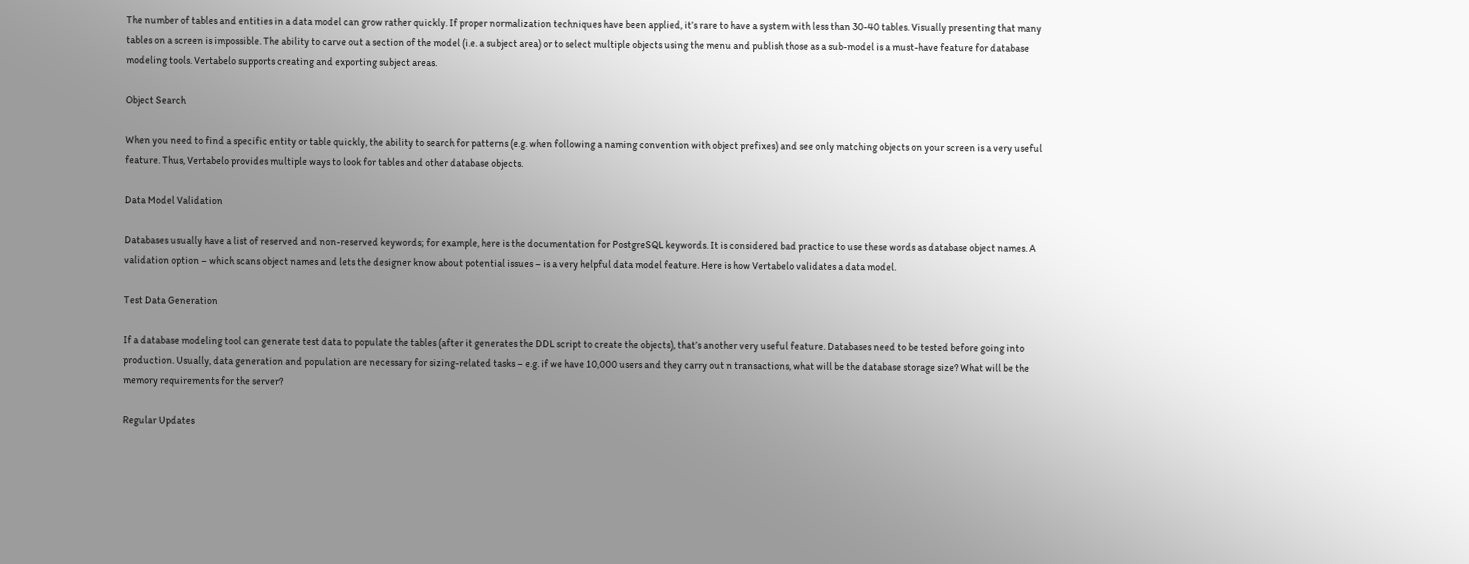The number of tables and entities in a data model can grow rather quickly. If proper normalization techniques have been applied, it’s rare to have a system with less than 30-40 tables. Visually presenting that many tables on a screen is impossible. The ability to carve out a section of the model (i.e. a subject area) or to select multiple objects using the menu and publish those as a sub-model is a must-have feature for database modeling tools. Vertabelo supports creating and exporting subject areas.

Object Search

When you need to find a specific entity or table quickly, the ability to search for patterns (e.g. when following a naming convention with object prefixes) and see only matching objects on your screen is a very useful feature. Thus, Vertabelo provides multiple ways to look for tables and other database objects.

Data Model Validation

Databases usually have a list of reserved and non-reserved keywords; for example, here is the documentation for PostgreSQL keywords. It is considered bad practice to use these words as database object names. A validation option – which scans object names and lets the designer know about potential issues – is a very helpful data model feature. Here is how Vertabelo validates a data model.

Test Data Generation

If a database modeling tool can generate test data to populate the tables (after it generates the DDL script to create the objects), that’s another very useful feature. Databases need to be tested before going into production. Usually, data generation and population are necessary for sizing-related tasks – e.g. if we have 10,000 users and they carry out n transactions, what will be the database storage size? What will be the memory requirements for the server?

Regular Updates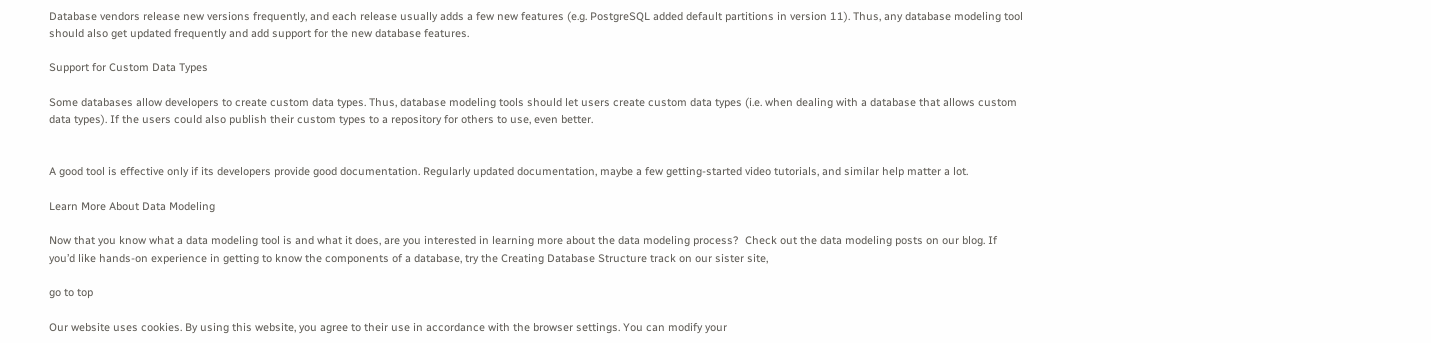Database vendors release new versions frequently, and each release usually adds a few new features (e.g. PostgreSQL added default partitions in version 11). Thus, any database modeling tool should also get updated frequently and add support for the new database features.

Support for Custom Data Types

Some databases allow developers to create custom data types. Thus, database modeling tools should let users create custom data types (i.e. when dealing with a database that allows custom data types). If the users could also publish their custom types to a repository for others to use, even better.


A good tool is effective only if its developers provide good documentation. Regularly updated documentation, maybe a few getting-started video tutorials, and similar help matter a lot.

Learn More About Data Modeling

Now that you know what a data modeling tool is and what it does, are you interested in learning more about the data modeling process?  Check out the data modeling posts on our blog. If you’d like hands-on experience in getting to know the components of a database, try the Creating Database Structure track on our sister site,

go to top

Our website uses cookies. By using this website, you agree to their use in accordance with the browser settings. You can modify your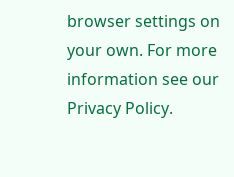browser settings on your own. For more information see our Privacy Policy.